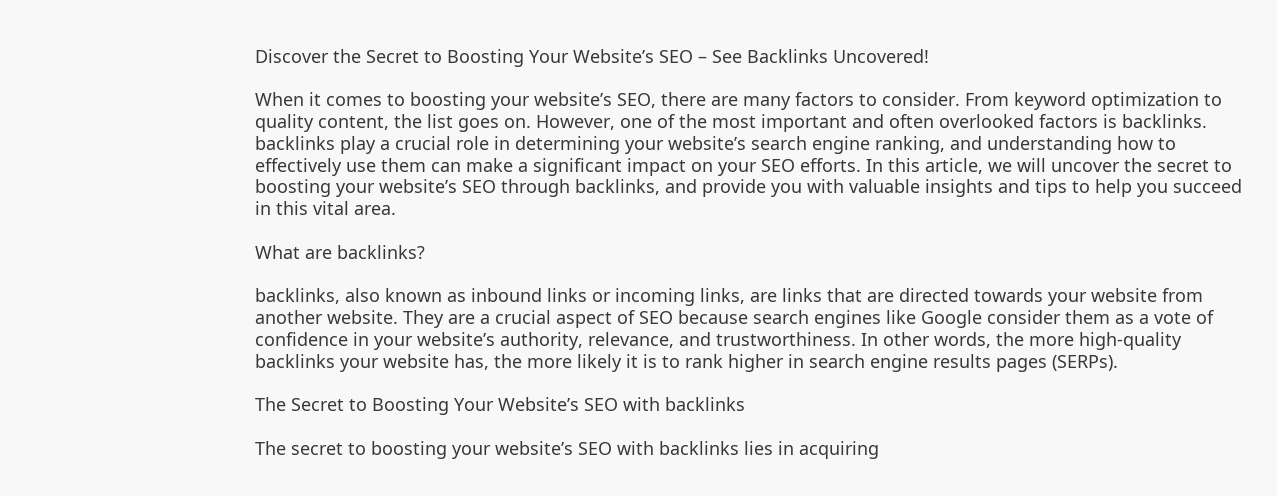Discover the Secret to Boosting Your Website’s SEO – See Backlinks Uncovered!

When it comes to boosting your website’s SEO, there are many factors to consider. From keyword optimization to quality content, the list goes on. However, one of the most important and often overlooked factors is backlinks. backlinks play a crucial role in determining your website’s search engine ranking, and understanding how to effectively use them can make a significant impact on your SEO efforts. In this article, we will uncover the secret to boosting your website’s SEO through backlinks, and provide you with valuable insights and tips to help you succeed in this vital area.

What are backlinks?

backlinks, also known as inbound links or incoming links, are links that are directed towards your website from another website. They are a crucial aspect of SEO because search engines like Google consider them as a vote of confidence in your website’s authority, relevance, and trustworthiness. In other words, the more high-quality backlinks your website has, the more likely it is to rank higher in search engine results pages (SERPs).

The Secret to Boosting Your Website’s SEO with backlinks

The secret to boosting your website’s SEO with backlinks lies in acquiring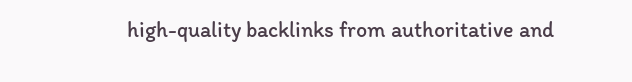high-quality backlinks from authoritative and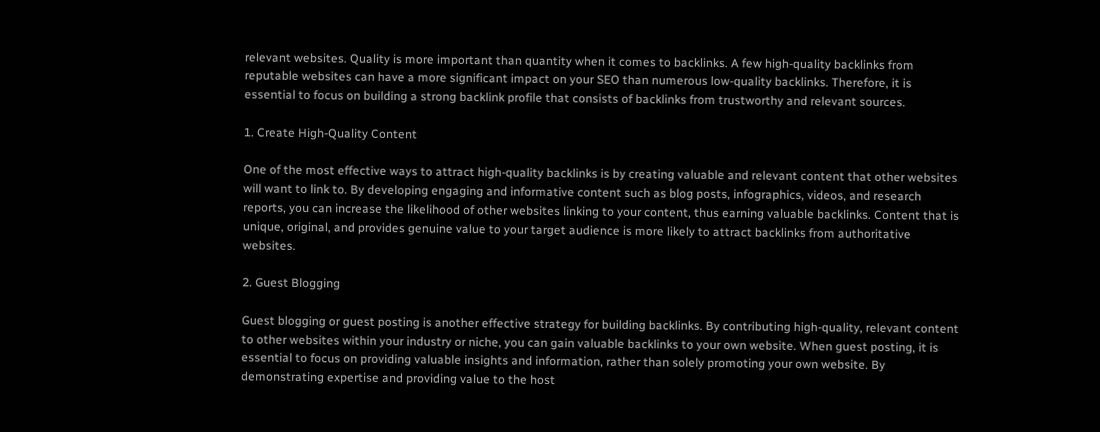relevant websites. Quality is more important than quantity when it comes to backlinks. A few high-quality backlinks from reputable websites can have a more significant impact on your SEO than numerous low-quality backlinks. Therefore, it is essential to focus on building a strong backlink profile that consists of backlinks from trustworthy and relevant sources.

1. Create High-Quality Content

One of the most effective ways to attract high-quality backlinks is by creating valuable and relevant content that other websites will want to link to. By developing engaging and informative content such as blog posts, infographics, videos, and research reports, you can increase the likelihood of other websites linking to your content, thus earning valuable backlinks. Content that is unique, original, and provides genuine value to your target audience is more likely to attract backlinks from authoritative websites.

2. Guest Blogging

Guest blogging or guest posting is another effective strategy for building backlinks. By contributing high-quality, relevant content to other websites within your industry or niche, you can gain valuable backlinks to your own website. When guest posting, it is essential to focus on providing valuable insights and information, rather than solely promoting your own website. By demonstrating expertise and providing value to the host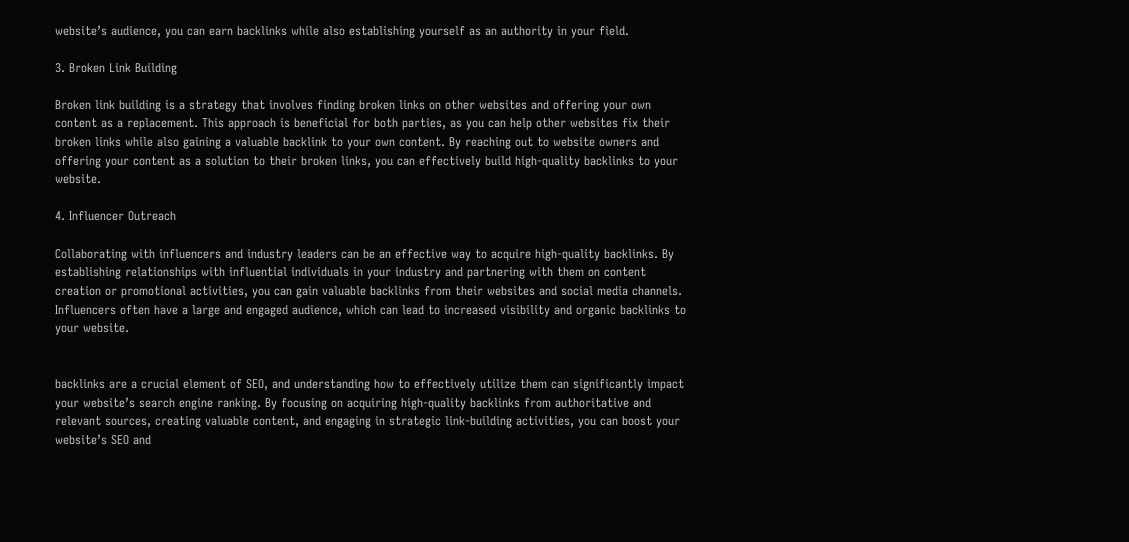website’s audience, you can earn backlinks while also establishing yourself as an authority in your field.

3. Broken Link Building

Broken link building is a strategy that involves finding broken links on other websites and offering your own content as a replacement. This approach is beneficial for both parties, as you can help other websites fix their broken links while also gaining a valuable backlink to your own content. By reaching out to website owners and offering your content as a solution to their broken links, you can effectively build high-quality backlinks to your website.

4. Influencer Outreach

Collaborating with influencers and industry leaders can be an effective way to acquire high-quality backlinks. By establishing relationships with influential individuals in your industry and partnering with them on content creation or promotional activities, you can gain valuable backlinks from their websites and social media channels. Influencers often have a large and engaged audience, which can lead to increased visibility and organic backlinks to your website.


backlinks are a crucial element of SEO, and understanding how to effectively utilize them can significantly impact your website’s search engine ranking. By focusing on acquiring high-quality backlinks from authoritative and relevant sources, creating valuable content, and engaging in strategic link-building activities, you can boost your website’s SEO and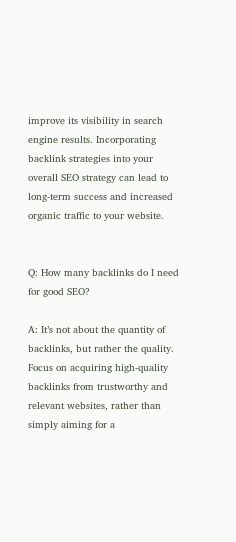improve its visibility in search engine results. Incorporating backlink strategies into your overall SEO strategy can lead to long-term success and increased organic traffic to your website.


Q: How many backlinks do I need for good SEO?

A: It’s not about the quantity of backlinks, but rather the quality. Focus on acquiring high-quality backlinks from trustworthy and relevant websites, rather than simply aiming for a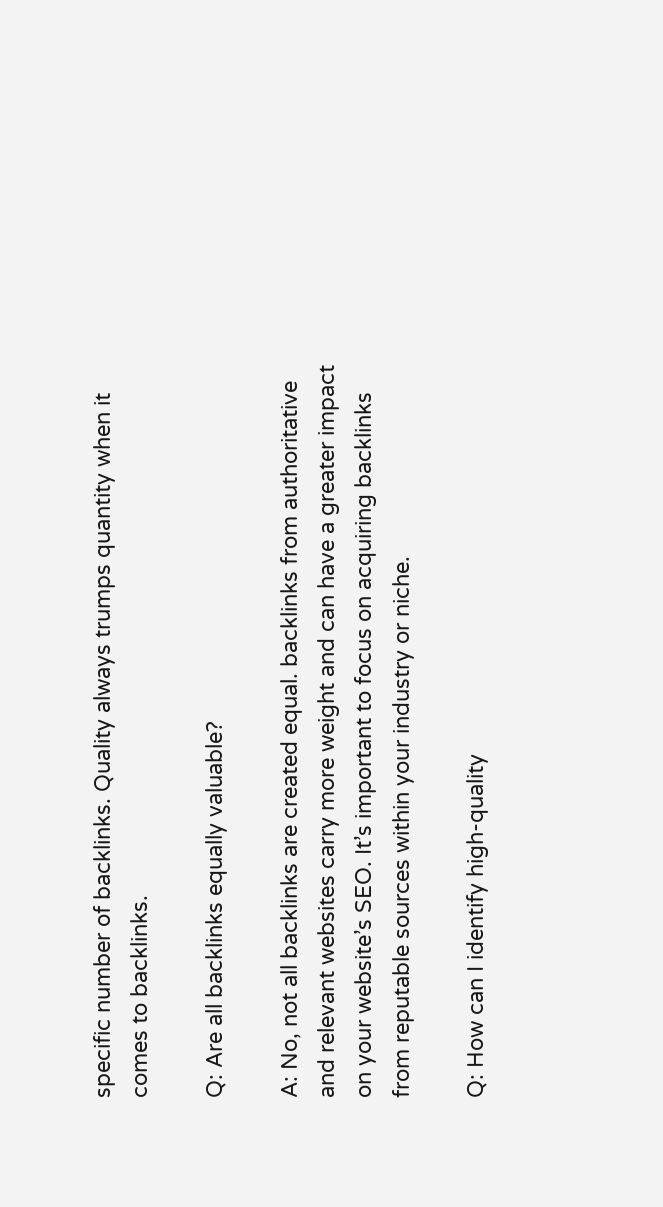specific number of backlinks. Quality always trumps quantity when it comes to backlinks.

Q: Are all backlinks equally valuable?

A: No, not all backlinks are created equal. backlinks from authoritative and relevant websites carry more weight and can have a greater impact on your website’s SEO. It’s important to focus on acquiring backlinks from reputable sources within your industry or niche.

Q: How can I identify high-quality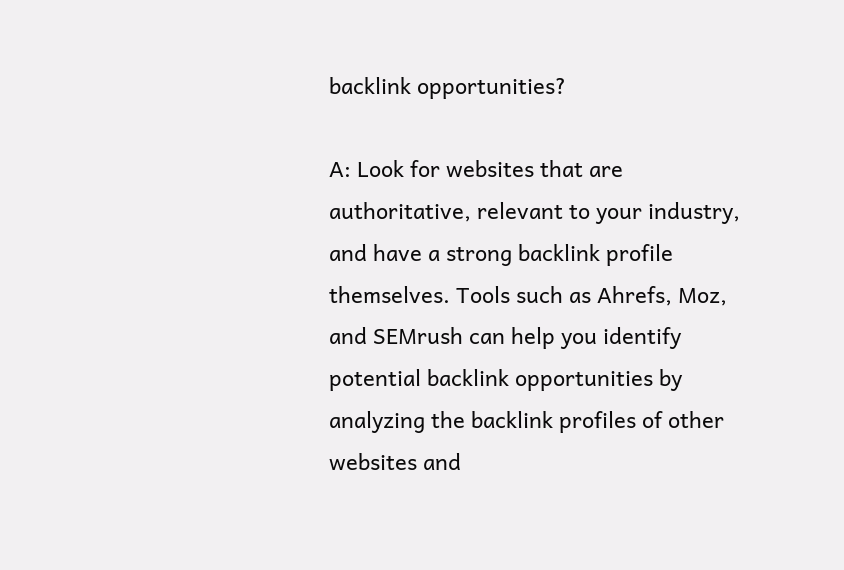backlink opportunities?

A: Look for websites that are authoritative, relevant to your industry, and have a strong backlink profile themselves. Tools such as Ahrefs, Moz, and SEMrush can help you identify potential backlink opportunities by analyzing the backlink profiles of other websites and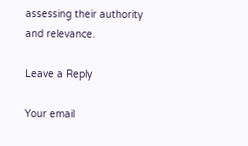assessing their authority and relevance.

Leave a Reply

Your email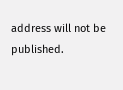address will not be published.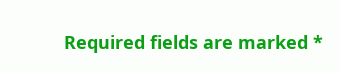Required fields are marked *